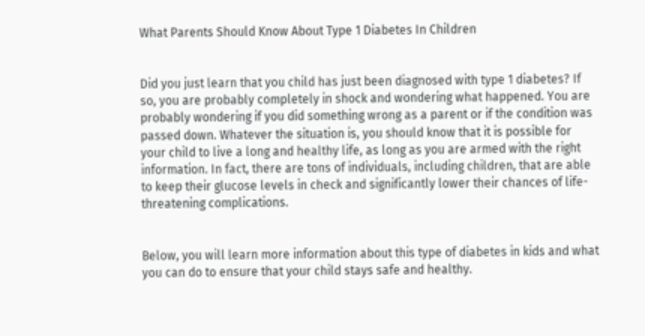What Parents Should Know About Type 1 Diabetes In Children


Did you just learn that you child has just been diagnosed with type 1 diabetes? If so, you are probably completely in shock and wondering what happened. You are probably wondering if you did something wrong as a parent or if the condition was passed down. Whatever the situation is, you should know that it is possible for your child to live a long and healthy life, as long as you are armed with the right information. In fact, there are tons of individuals, including children, that are able to keep their glucose levels in check and significantly lower their chances of life-threatening complications.


Below, you will learn more information about this type of diabetes in kids and what you can do to ensure that your child stays safe and healthy.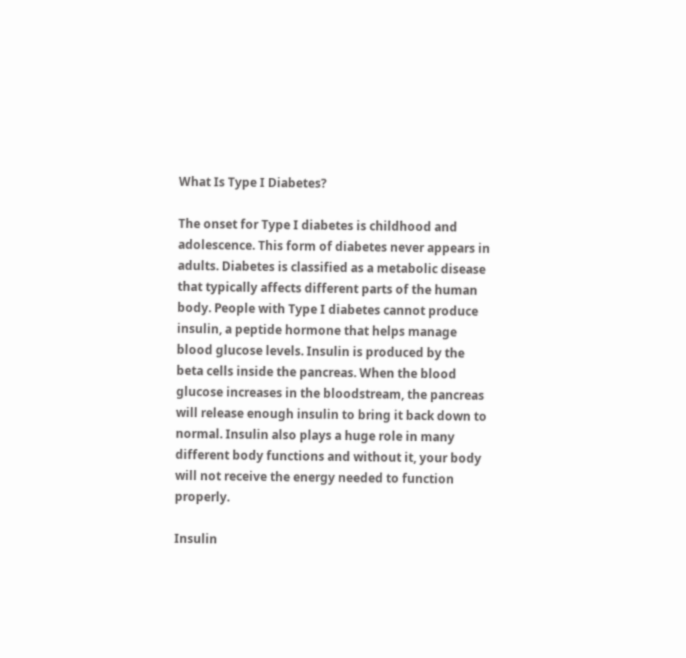What Is Type I Diabetes?

The onset for Type I diabetes is childhood and adolescence. This form of diabetes never appears in adults. Diabetes is classified as a metabolic disease that typically affects different parts of the human body. People with Type I diabetes cannot produce insulin, a peptide hormone that helps manage blood glucose levels. Insulin is produced by the beta cells inside the pancreas. When the blood glucose increases in the bloodstream, the pancreas will release enough insulin to bring it back down to normal. Insulin also plays a huge role in many different body functions and without it, your body will not receive the energy needed to function properly.

Insulin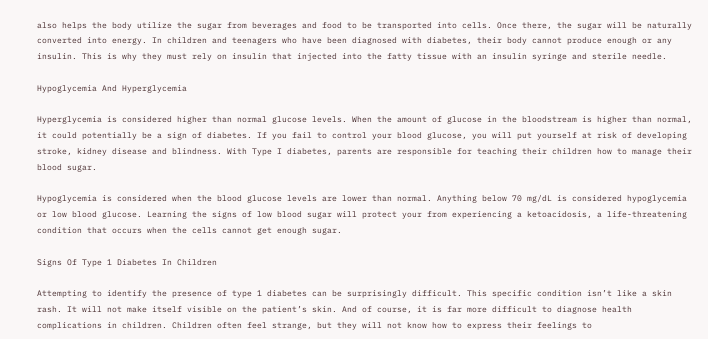also helps the body utilize the sugar from beverages and food to be transported into cells. Once there, the sugar will be naturally converted into energy. In children and teenagers who have been diagnosed with diabetes, their body cannot produce enough or any insulin. This is why they must rely on insulin that injected into the fatty tissue with an insulin syringe and sterile needle.

Hypoglycemia And Hyperglycemia

Hyperglycemia is considered higher than normal glucose levels. When the amount of glucose in the bloodstream is higher than normal, it could potentially be a sign of diabetes. If you fail to control your blood glucose, you will put yourself at risk of developing stroke, kidney disease and blindness. With Type I diabetes, parents are responsible for teaching their children how to manage their blood sugar.

Hypoglycemia is considered when the blood glucose levels are lower than normal. Anything below 70 mg/dL is considered hypoglycemia or low blood glucose. Learning the signs of low blood sugar will protect your from experiencing a ketoacidosis, a life-threatening condition that occurs when the cells cannot get enough sugar.

Signs Of Type 1 Diabetes In Children

Attempting to identify the presence of type 1 diabetes can be surprisingly difficult. This specific condition isn’t like a skin rash. It will not make itself visible on the patient’s skin. And of course, it is far more difficult to diagnose health complications in children. Children often feel strange, but they will not know how to express their feelings to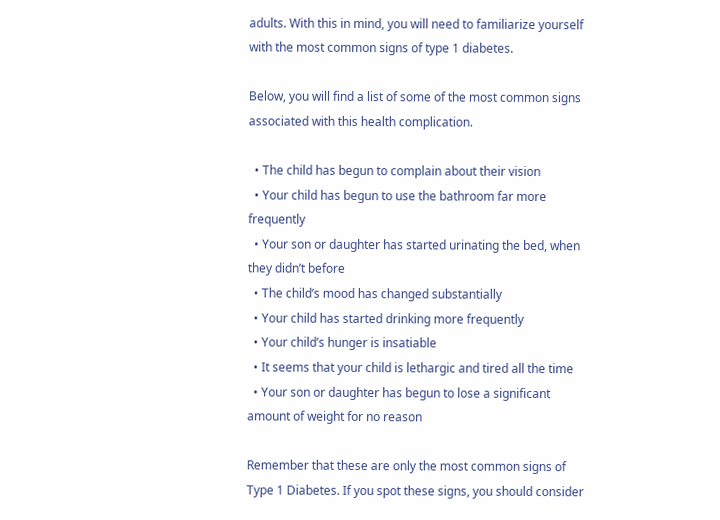adults. With this in mind, you will need to familiarize yourself with the most common signs of type 1 diabetes.

Below, you will find a list of some of the most common signs associated with this health complication.

  • The child has begun to complain about their vision
  • Your child has begun to use the bathroom far more frequently
  • Your son or daughter has started urinating the bed, when they didn’t before
  • The child’s mood has changed substantially
  • Your child has started drinking more frequently
  • Your child’s hunger is insatiable
  • It seems that your child is lethargic and tired all the time
  • Your son or daughter has begun to lose a significant amount of weight for no reason

Remember that these are only the most common signs of Type 1 Diabetes. If you spot these signs, you should consider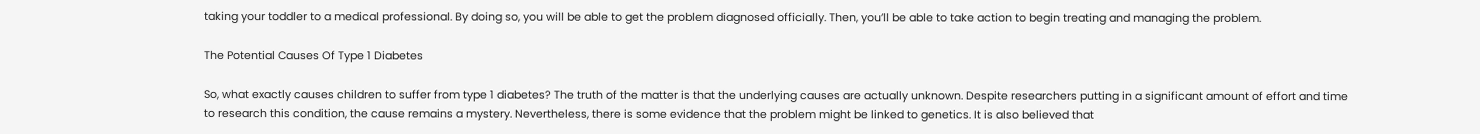taking your toddler to a medical professional. By doing so, you will be able to get the problem diagnosed officially. Then, you’ll be able to take action to begin treating and managing the problem.

The Potential Causes Of Type 1 Diabetes

So, what exactly causes children to suffer from type 1 diabetes? The truth of the matter is that the underlying causes are actually unknown. Despite researchers putting in a significant amount of effort and time to research this condition, the cause remains a mystery. Nevertheless, there is some evidence that the problem might be linked to genetics. It is also believed that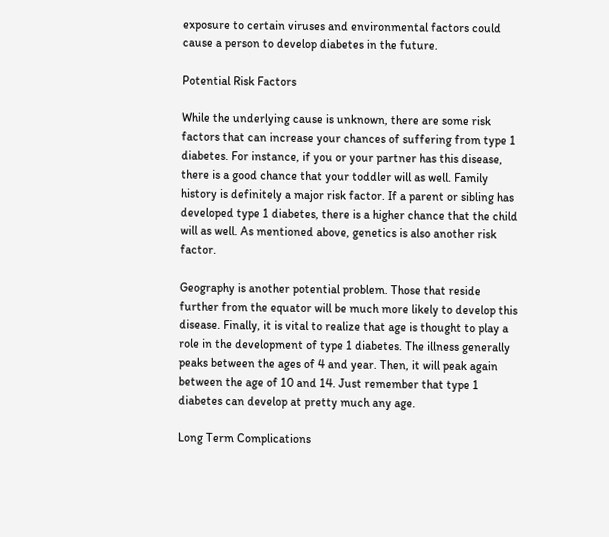exposure to certain viruses and environmental factors could cause a person to develop diabetes in the future.

Potential Risk Factors

While the underlying cause is unknown, there are some risk factors that can increase your chances of suffering from type 1 diabetes. For instance, if you or your partner has this disease, there is a good chance that your toddler will as well. Family history is definitely a major risk factor. If a parent or sibling has developed type 1 diabetes, there is a higher chance that the child will as well. As mentioned above, genetics is also another risk factor.

Geography is another potential problem. Those that reside further from the equator will be much more likely to develop this disease. Finally, it is vital to realize that age is thought to play a role in the development of type 1 diabetes. The illness generally peaks between the ages of 4 and year. Then, it will peak again between the age of 10 and 14. Just remember that type 1 diabetes can develop at pretty much any age.

Long Term Complications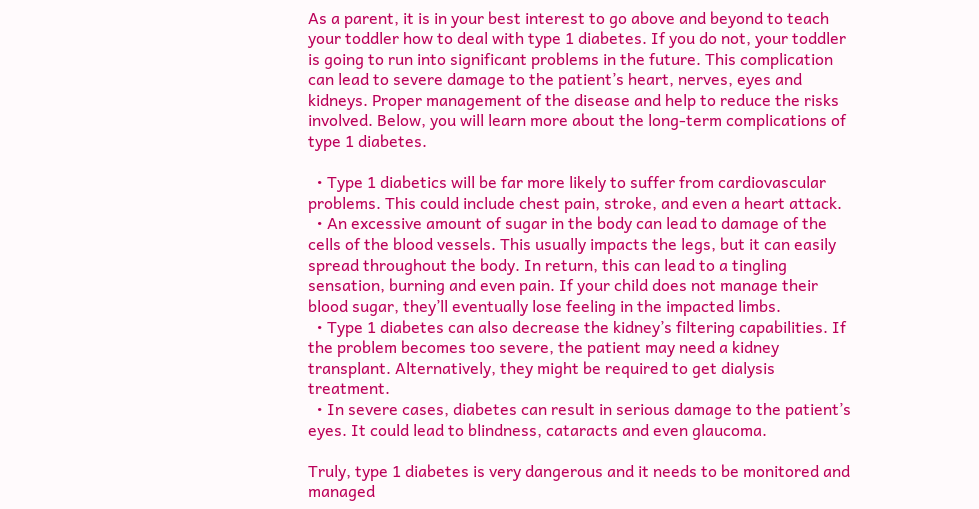As a parent, it is in your best interest to go above and beyond to teach your toddler how to deal with type 1 diabetes. If you do not, your toddler is going to run into significant problems in the future. This complication can lead to severe damage to the patient’s heart, nerves, eyes and kidneys. Proper management of the disease and help to reduce the risks involved. Below, you will learn more about the long-term complications of type 1 diabetes.

  • Type 1 diabetics will be far more likely to suffer from cardiovascular problems. This could include chest pain, stroke, and even a heart attack.
  • An excessive amount of sugar in the body can lead to damage of the cells of the blood vessels. This usually impacts the legs, but it can easily spread throughout the body. In return, this can lead to a tingling sensation, burning and even pain. If your child does not manage their blood sugar, they’ll eventually lose feeling in the impacted limbs.
  • Type 1 diabetes can also decrease the kidney’s filtering capabilities. If the problem becomes too severe, the patient may need a kidney transplant. Alternatively, they might be required to get dialysis treatment.
  • In severe cases, diabetes can result in serious damage to the patient’s eyes. It could lead to blindness, cataracts and even glaucoma.

Truly, type 1 diabetes is very dangerous and it needs to be monitored and managed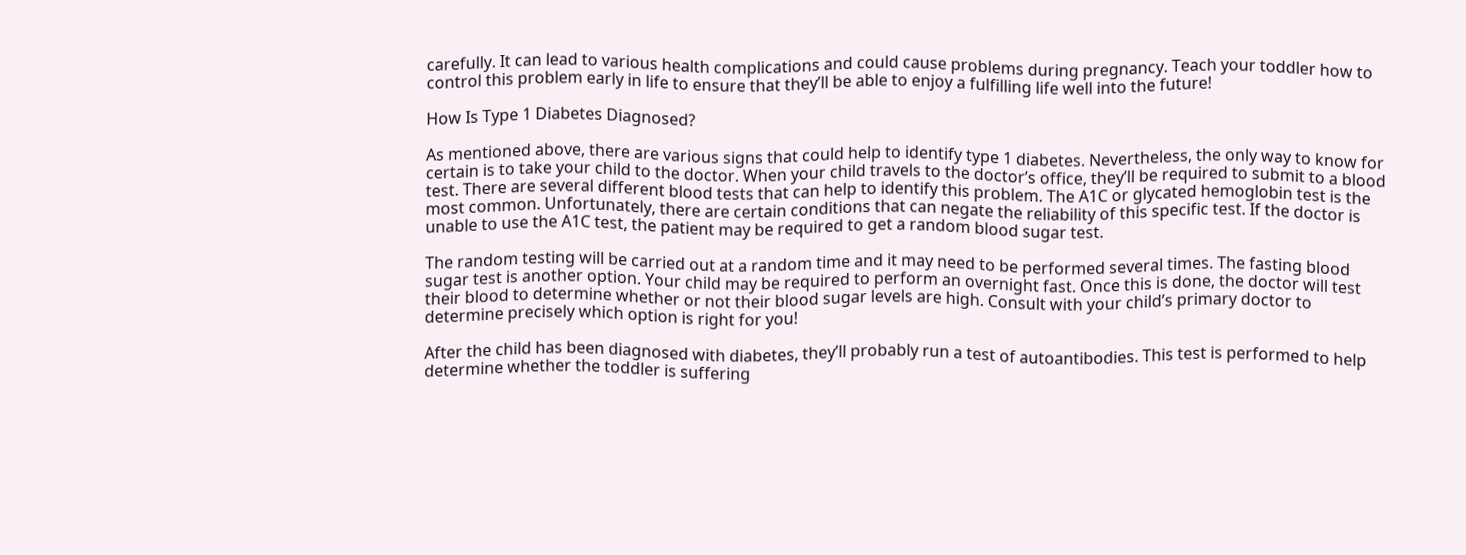carefully. It can lead to various health complications and could cause problems during pregnancy. Teach your toddler how to control this problem early in life to ensure that they’ll be able to enjoy a fulfilling life well into the future!

How Is Type 1 Diabetes Diagnosed?

As mentioned above, there are various signs that could help to identify type 1 diabetes. Nevertheless, the only way to know for certain is to take your child to the doctor. When your child travels to the doctor’s office, they’ll be required to submit to a blood test. There are several different blood tests that can help to identify this problem. The A1C or glycated hemoglobin test is the most common. Unfortunately, there are certain conditions that can negate the reliability of this specific test. If the doctor is unable to use the A1C test, the patient may be required to get a random blood sugar test.

The random testing will be carried out at a random time and it may need to be performed several times. The fasting blood sugar test is another option. Your child may be required to perform an overnight fast. Once this is done, the doctor will test their blood to determine whether or not their blood sugar levels are high. Consult with your child’s primary doctor to determine precisely which option is right for you!

After the child has been diagnosed with diabetes, they’ll probably run a test of autoantibodies. This test is performed to help determine whether the toddler is suffering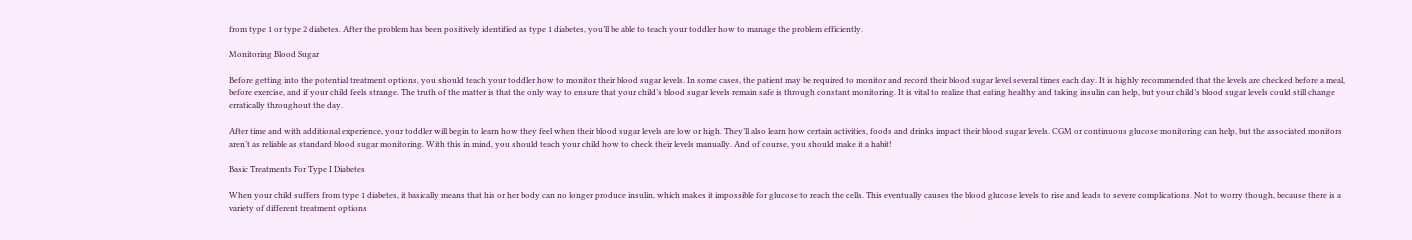from type 1 or type 2 diabetes. After the problem has been positively identified as type 1 diabetes, you’ll be able to teach your toddler how to manage the problem efficiently.

Monitoring Blood Sugar

Before getting into the potential treatment options, you should teach your toddler how to monitor their blood sugar levels. In some cases, the patient may be required to monitor and record their blood sugar level several times each day. It is highly recommended that the levels are checked before a meal, before exercise, and if your child feels strange. The truth of the matter is that the only way to ensure that your child’s blood sugar levels remain safe is through constant monitoring. It is vital to realize that eating healthy and taking insulin can help, but your child’s blood sugar levels could still change erratically throughout the day.

After time and with additional experience, your toddler will begin to learn how they feel when their blood sugar levels are low or high. They’ll also learn how certain activities, foods and drinks impact their blood sugar levels. CGM or continuous glucose monitoring can help, but the associated monitors aren’t as reliable as standard blood sugar monitoring. With this in mind, you should teach your child how to check their levels manually. And of course, you should make it a habit!

Basic Treatments For Type I Diabetes

When your child suffers from type 1 diabetes, it basically means that his or her body can no longer produce insulin, which makes it impossible for glucose to reach the cells. This eventually causes the blood glucose levels to rise and leads to severe complications. Not to worry though, because there is a variety of different treatment options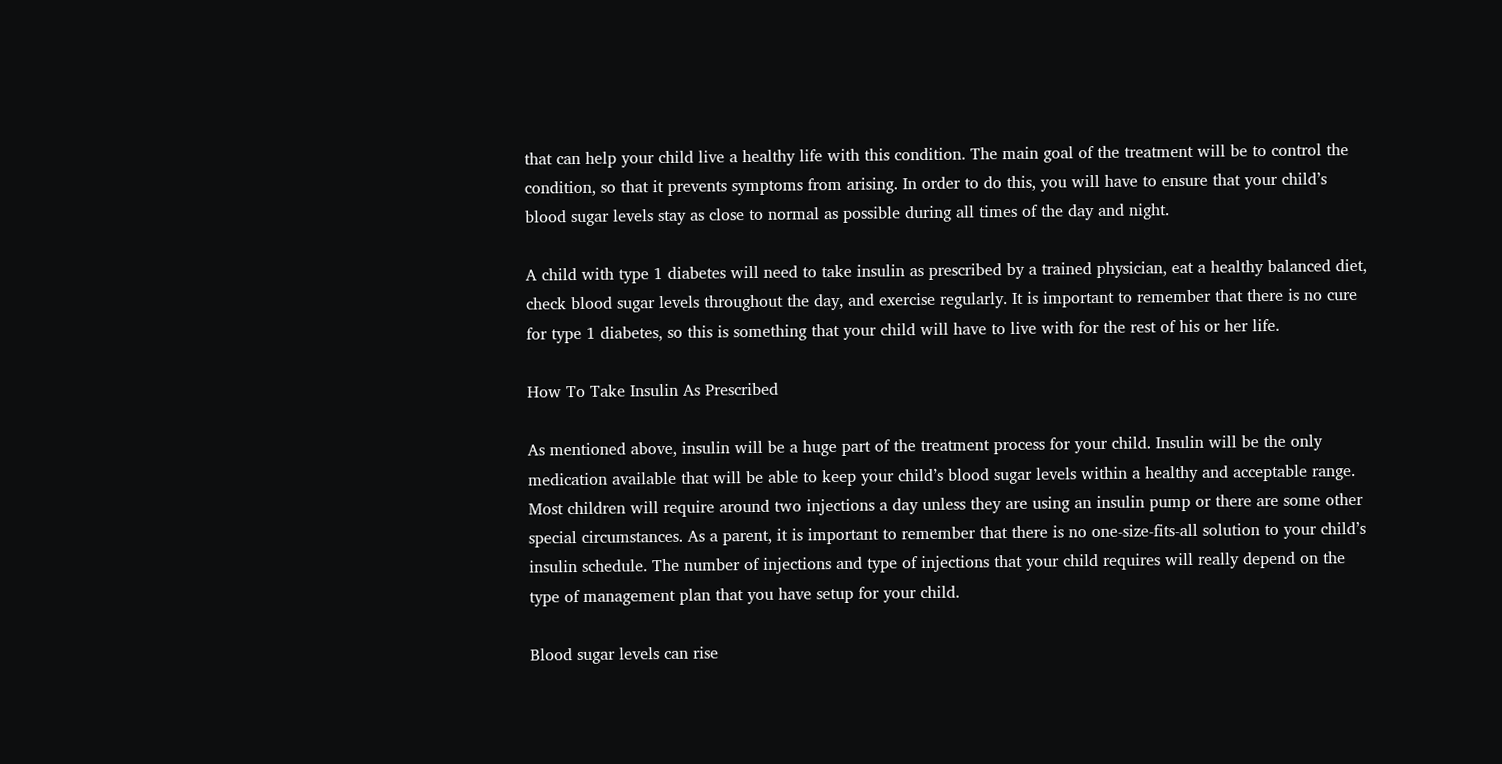that can help your child live a healthy life with this condition. The main goal of the treatment will be to control the condition, so that it prevents symptoms from arising. In order to do this, you will have to ensure that your child’s blood sugar levels stay as close to normal as possible during all times of the day and night.

A child with type 1 diabetes will need to take insulin as prescribed by a trained physician, eat a healthy balanced diet, check blood sugar levels throughout the day, and exercise regularly. It is important to remember that there is no cure for type 1 diabetes, so this is something that your child will have to live with for the rest of his or her life.

How To Take Insulin As Prescribed

As mentioned above, insulin will be a huge part of the treatment process for your child. Insulin will be the only medication available that will be able to keep your child’s blood sugar levels within a healthy and acceptable range. Most children will require around two injections a day unless they are using an insulin pump or there are some other special circumstances. As a parent, it is important to remember that there is no one-size-fits-all solution to your child’s insulin schedule. The number of injections and type of injections that your child requires will really depend on the type of management plan that you have setup for your child.

Blood sugar levels can rise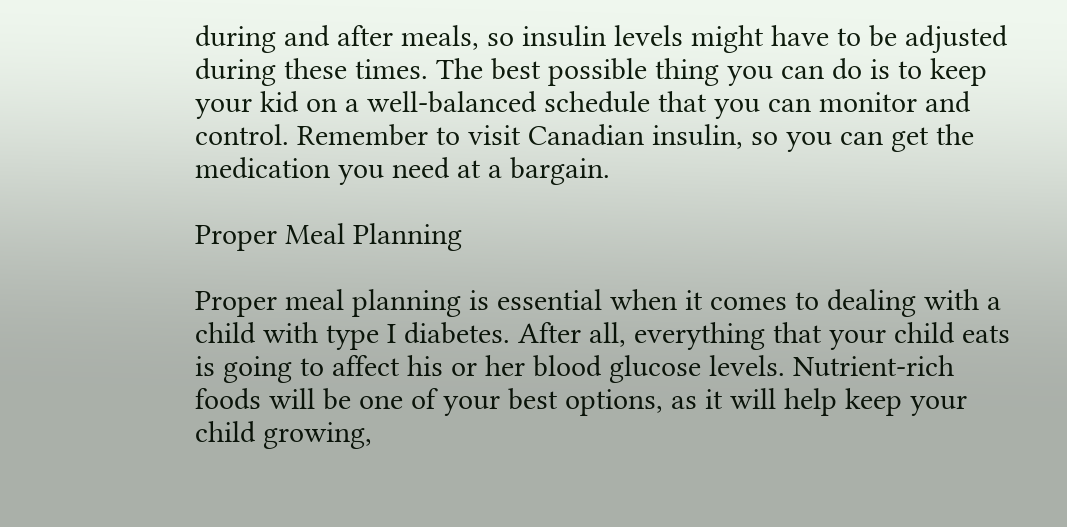during and after meals, so insulin levels might have to be adjusted during these times. The best possible thing you can do is to keep your kid on a well-balanced schedule that you can monitor and control. Remember to visit Canadian insulin, so you can get the medication you need at a bargain.

Proper Meal Planning

Proper meal planning is essential when it comes to dealing with a child with type I diabetes. After all, everything that your child eats is going to affect his or her blood glucose levels. Nutrient-rich foods will be one of your best options, as it will help keep your child growing,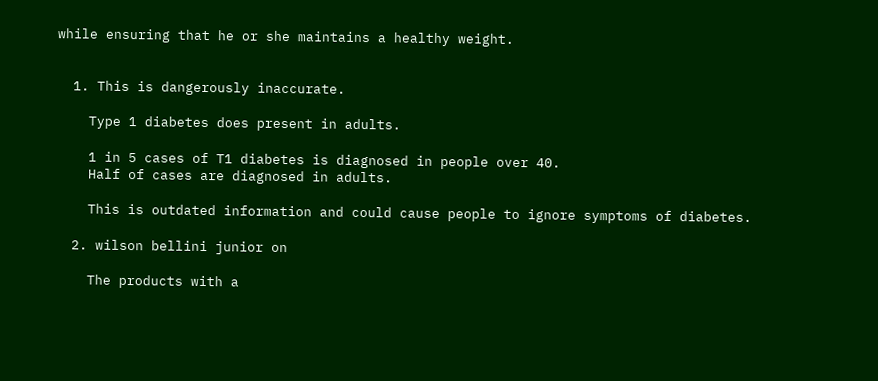while ensuring that he or she maintains a healthy weight.


  1. This is dangerously inaccurate.

    Type 1 diabetes does present in adults.

    1 in 5 cases of T1 diabetes is diagnosed in people over 40.
    Half of cases are diagnosed in adults.

    This is outdated information and could cause people to ignore symptoms of diabetes.

  2. wilson bellini junior on

    The products with a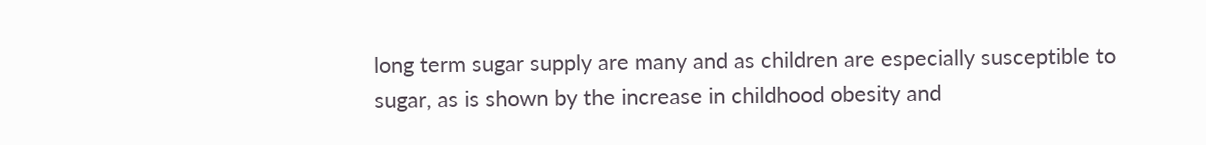long term sugar supply are many and as children are especially susceptible to sugar, as is shown by the increase in childhood obesity and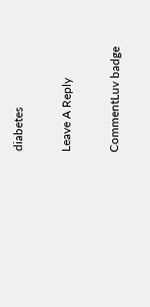diabetes

Leave A Reply

CommentLuv badge